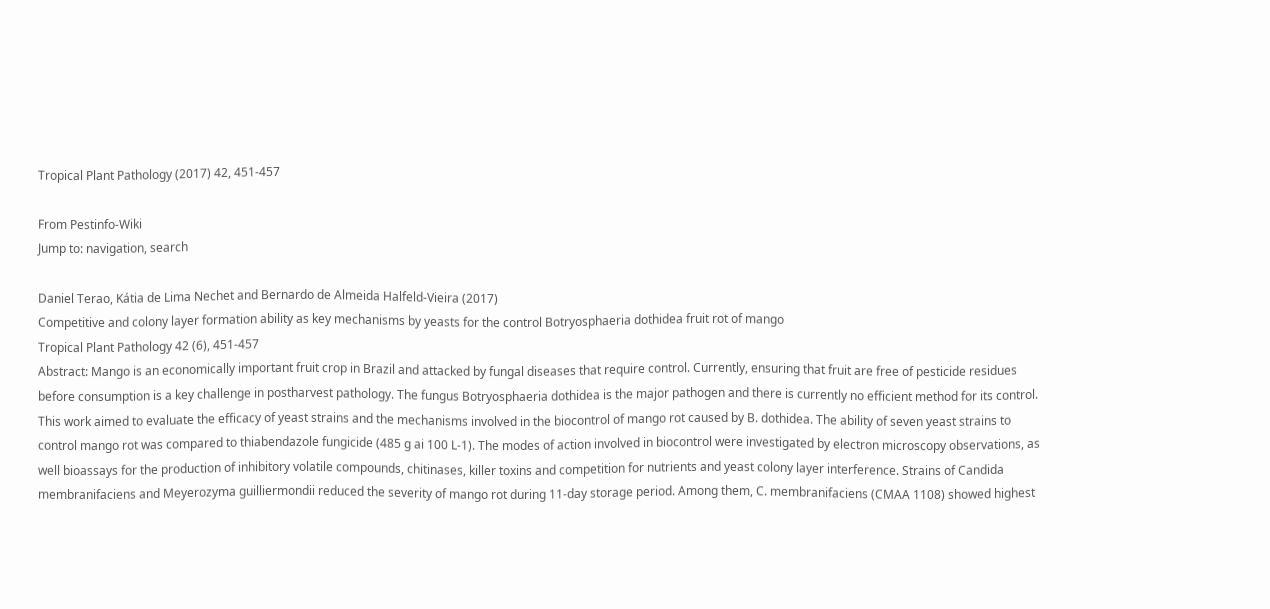Tropical Plant Pathology (2017) 42, 451-457

From Pestinfo-Wiki
Jump to: navigation, search

Daniel Terao, Kátia de Lima Nechet and Bernardo de Almeida Halfeld-Vieira (2017)
Competitive and colony layer formation ability as key mechanisms by yeasts for the control Botryosphaeria dothidea fruit rot of mango
Tropical Plant Pathology 42 (6), 451-457
Abstract: Mango is an economically important fruit crop in Brazil and attacked by fungal diseases that require control. Currently, ensuring that fruit are free of pesticide residues before consumption is a key challenge in postharvest pathology. The fungus Botryosphaeria dothidea is the major pathogen and there is currently no efficient method for its control. This work aimed to evaluate the efficacy of yeast strains and the mechanisms involved in the biocontrol of mango rot caused by B. dothidea. The ability of seven yeast strains to control mango rot was compared to thiabendazole fungicide (485 g ai 100 L-1). The modes of action involved in biocontrol were investigated by electron microscopy observations, as well bioassays for the production of inhibitory volatile compounds, chitinases, killer toxins and competition for nutrients and yeast colony layer interference. Strains of Candida membranifaciens and Meyerozyma guilliermondii reduced the severity of mango rot during 11-day storage period. Among them, C. membranifaciens (CMAA 1108) showed highest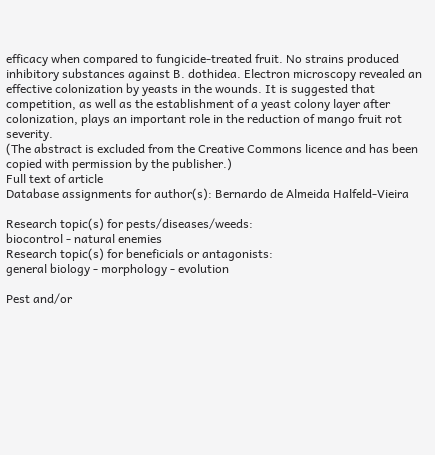efficacy when compared to fungicide-treated fruit. No strains produced inhibitory substances against B. dothidea. Electron microscopy revealed an effective colonization by yeasts in the wounds. It is suggested that competition, as well as the establishment of a yeast colony layer after colonization, plays an important role in the reduction of mango fruit rot severity.
(The abstract is excluded from the Creative Commons licence and has been copied with permission by the publisher.)
Full text of article
Database assignments for author(s): Bernardo de Almeida Halfeld-Vieira

Research topic(s) for pests/diseases/weeds:
biocontrol - natural enemies
Research topic(s) for beneficials or antagonists:
general biology - morphology - evolution

Pest and/or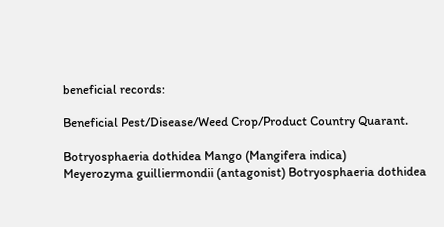beneficial records:

Beneficial Pest/Disease/Weed Crop/Product Country Quarant.

Botryosphaeria dothidea Mango (Mangifera indica)
Meyerozyma guilliermondii (antagonist) Botryosphaeria dothidea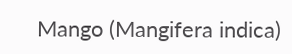Mango (Mangifera indica)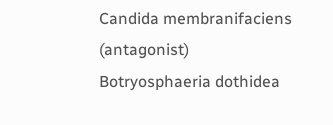Candida membranifaciens (antagonist) Botryosphaeria dothidea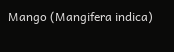Mango (Mangifera indica)